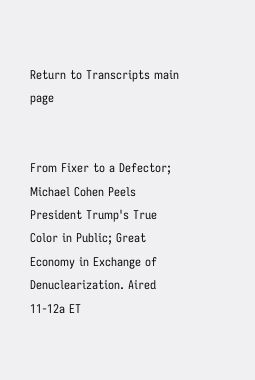Return to Transcripts main page


From Fixer to a Defector; Michael Cohen Peels President Trump's True Color in Public; Great Economy in Exchange of Denuclearization. Aired 11-12a ET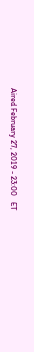Aired February 27, 2019 - 23:00   ET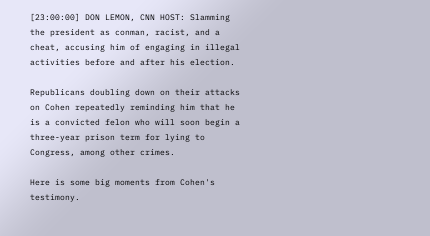[23:00:00] DON LEMON, CNN HOST: Slamming the president as conman, racist, and a cheat, accusing him of engaging in illegal activities before and after his election.

Republicans doubling down on their attacks on Cohen repeatedly reminding him that he is a convicted felon who will soon begin a three-year prison term for lying to Congress, among other crimes.

Here is some big moments from Cohen's testimony.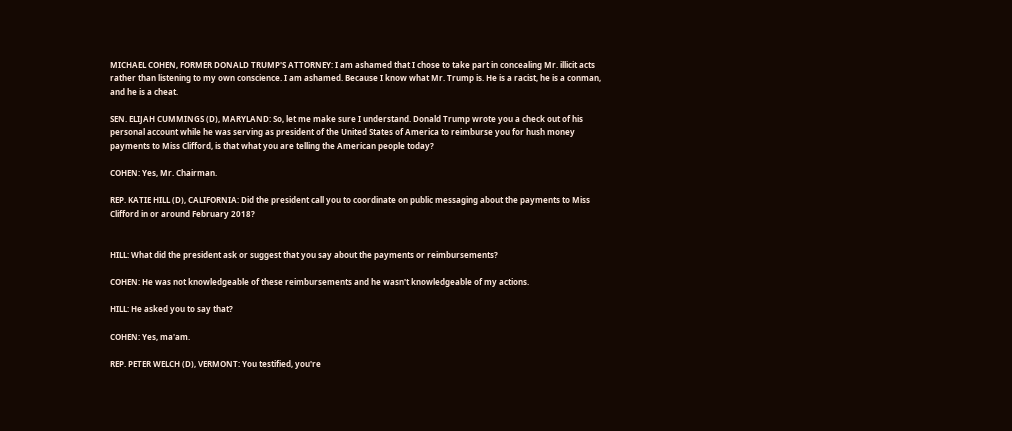MICHAEL COHEN, FORMER DONALD TRUMP'S ATTORNEY: I am ashamed that I chose to take part in concealing Mr. illicit acts rather than listening to my own conscience. I am ashamed. Because I know what Mr. Trump is. He is a racist, he is a conman, and he is a cheat.

SEN. ELIJAH CUMMINGS (D), MARYLAND: So, let me make sure I understand. Donald Trump wrote you a check out of his personal account while he was serving as president of the United States of America to reimburse you for hush money payments to Miss Clifford, is that what you are telling the American people today?

COHEN: Yes, Mr. Chairman.

REP. KATIE HILL (D), CALIFORNIA: Did the president call you to coordinate on public messaging about the payments to Miss Clifford in or around February 2018?


HILL: What did the president ask or suggest that you say about the payments or reimbursements?

COHEN: He was not knowledgeable of these reimbursements and he wasn't knowledgeable of my actions.

HILL: He asked you to say that?

COHEN: Yes, ma'am.

REP. PETER WELCH (D), VERMONT: You testified, you're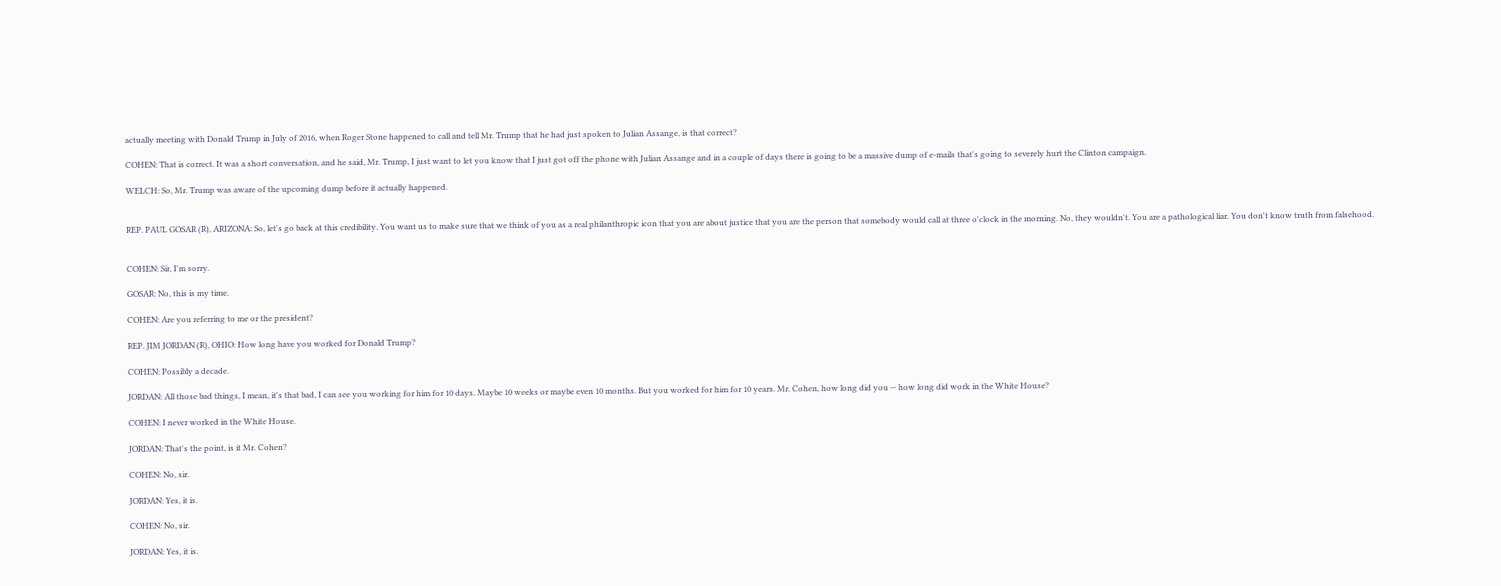actually meeting with Donald Trump in July of 2016, when Roger Stone happened to call and tell Mr. Trump that he had just spoken to Julian Assange, is that correct?

COHEN: That is correct. It was a short conversation, and he said, Mr. Trump, I just want to let you know that I just got off the phone with Julian Assange and in a couple of days there is going to be a massive dump of e-mails that's going to severely hurt the Clinton campaign.

WELCH: So, Mr. Trump was aware of the upcoming dump before it actually happened.


REP. PAUL GOSAR (R), ARIZONA: So, let's go back at this credibility. You want us to make sure that we think of you as a real philanthropic icon that you are about justice that you are the person that somebody would call at three o'clock in the morning. No, they wouldn't. You are a pathological liar. You don't know truth from falsehood.


COHEN: Sir, I'm sorry.

GOSAR: No, this is my time.

COHEN: Are you referring to me or the president?

REP. JIM JORDAN (R), OHIO: How long have you worked for Donald Trump?

COHEN: Possibly a decade.

JORDAN: All those bad things, I mean, it's that bad, I can see you working for him for 10 days. Maybe 10 weeks or maybe even 10 months. But you worked for him for 10 years. Mr. Cohen, how long did you -- how long did work in the White House?

COHEN: I never worked in the White House.

JORDAN: That's the point, is it Mr. Cohen?

COHEN: No, sir.

JORDAN: Yes, it is.

COHEN: No, sir.

JORDAN: Yes, it is.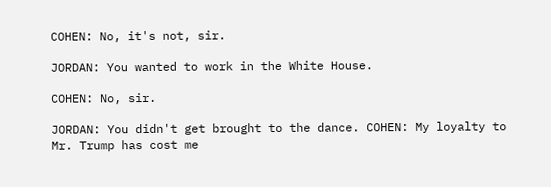COHEN: No, it's not, sir.

JORDAN: You wanted to work in the White House.

COHEN: No, sir.

JORDAN: You didn't get brought to the dance. COHEN: My loyalty to Mr. Trump has cost me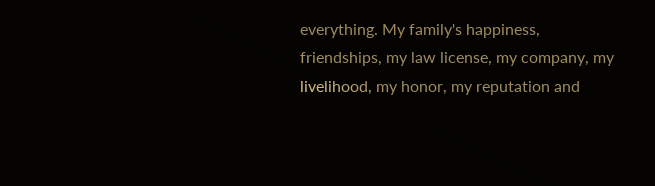everything. My family's happiness, friendships, my law license, my company, my livelihood, my honor, my reputation and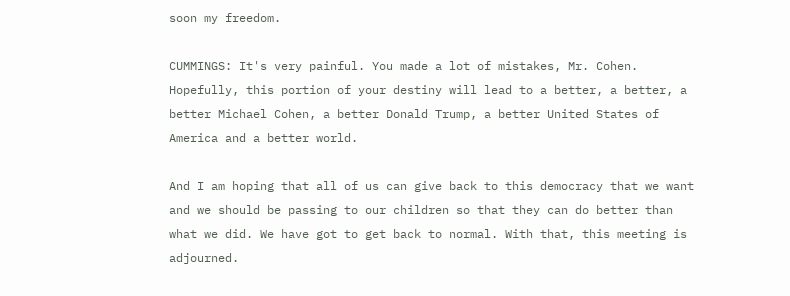soon my freedom.

CUMMINGS: It's very painful. You made a lot of mistakes, Mr. Cohen. Hopefully, this portion of your destiny will lead to a better, a better, a better Michael Cohen, a better Donald Trump, a better United States of America and a better world.

And I am hoping that all of us can give back to this democracy that we want and we should be passing to our children so that they can do better than what we did. We have got to get back to normal. With that, this meeting is adjourned.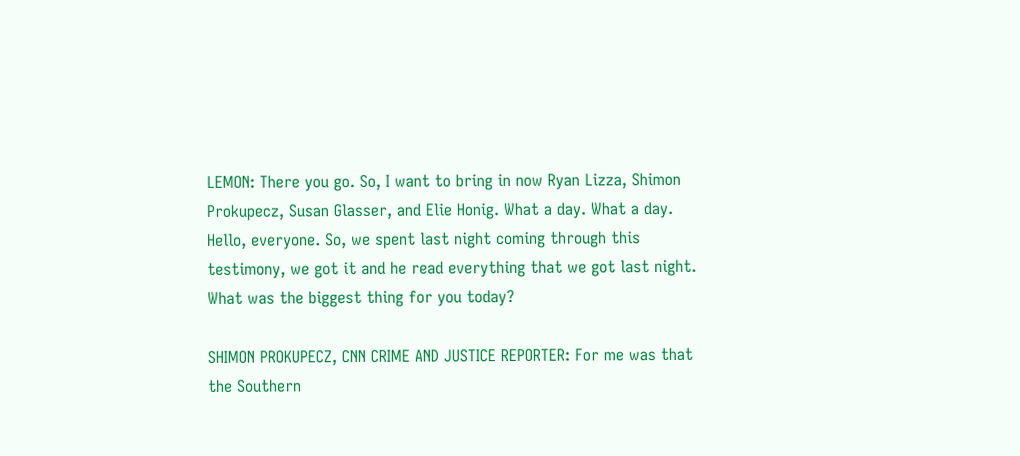LEMON: There you go. So, I want to bring in now Ryan Lizza, Shimon Prokupecz, Susan Glasser, and Elie Honig. What a day. What a day. Hello, everyone. So, we spent last night coming through this testimony, we got it and he read everything that we got last night. What was the biggest thing for you today?

SHIMON PROKUPECZ, CNN CRIME AND JUSTICE REPORTER: For me was that the Southern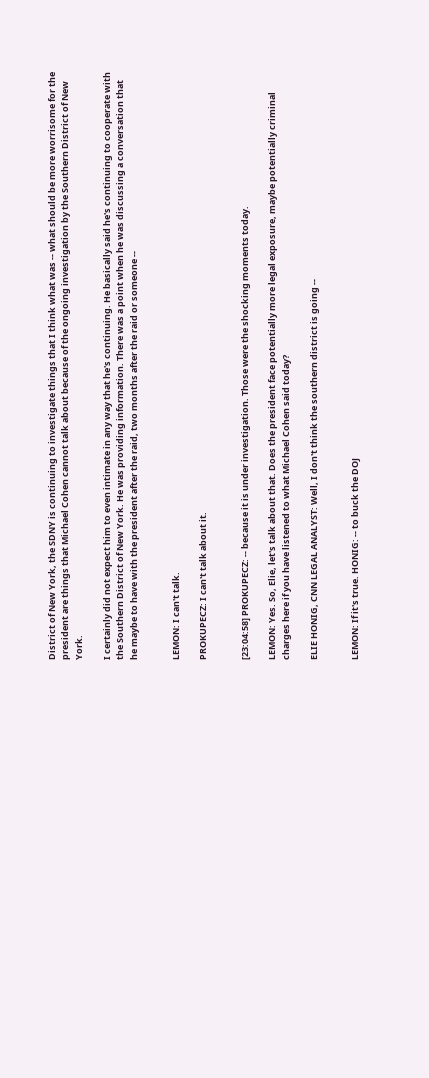District of New York, the SDNY is continuing to investigate things that I think what was -- what should be more worrisome for the president are things that Michael Cohen cannot talk about because of the ongoing investigation by the Southern District of New York.

I certainly did not expect him to even intimate in any way that he's continuing. He basically said he's continuing to cooperate with the Southern District of New York. He was providing information. There was a point when he was discussing a conversation that he maybe to have with the president after the raid, two months after the raid or someone --


LEMON: I can't talk.

PROKUPECZ: I can't talk about it.


[23:04:58] PROKUPECZ: -- because it is under investigation. Those were the shocking moments today.

LEMON: Yes. So, Elie, let's talk about that. Does the president face potentially more legal exposure, maybe potentially criminal charges here if you have listened to what Michael Cohen said today?

ELIE HONIG, CNN LEGAL ANALYST: Well, I don't think the southern district is going --


LEMON: If it's true. HONIG: -- to buck the DOJ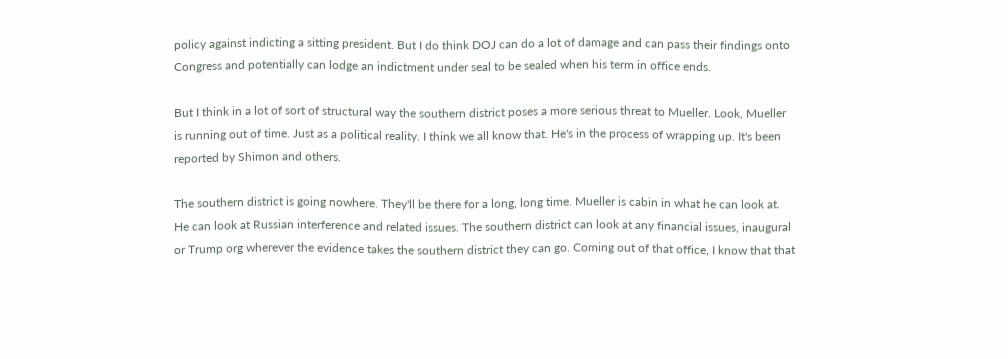policy against indicting a sitting president. But I do think DOJ can do a lot of damage and can pass their findings onto Congress and potentially can lodge an indictment under seal to be sealed when his term in office ends.

But I think in a lot of sort of structural way the southern district poses a more serious threat to Mueller. Look, Mueller is running out of time. Just as a political reality. I think we all know that. He's in the process of wrapping up. It's been reported by Shimon and others.

The southern district is going nowhere. They'll be there for a long, long time. Mueller is cabin in what he can look at. He can look at Russian interference and related issues. The southern district can look at any financial issues, inaugural or Trump org wherever the evidence takes the southern district they can go. Coming out of that office, I know that that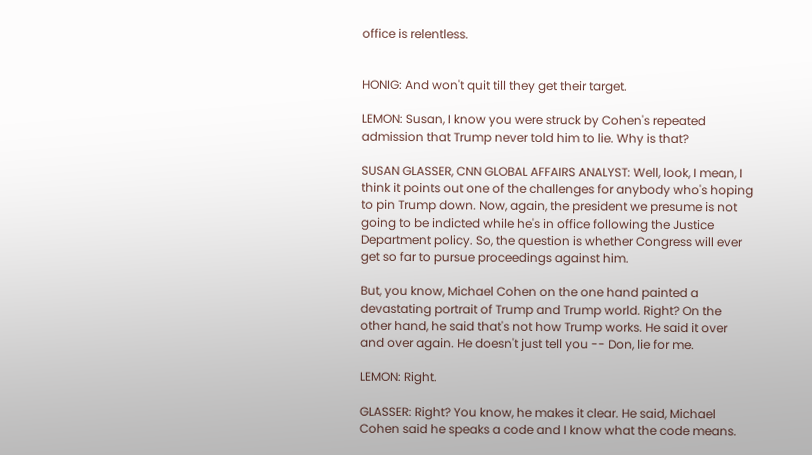office is relentless.


HONIG: And won't quit till they get their target.

LEMON: Susan, I know you were struck by Cohen's repeated admission that Trump never told him to lie. Why is that?

SUSAN GLASSER, CNN GLOBAL AFFAIRS ANALYST: Well, look, I mean, I think it points out one of the challenges for anybody who's hoping to pin Trump down. Now, again, the president we presume is not going to be indicted while he's in office following the Justice Department policy. So, the question is whether Congress will ever get so far to pursue proceedings against him.

But, you know, Michael Cohen on the one hand painted a devastating portrait of Trump and Trump world. Right? On the other hand, he said that's not how Trump works. He said it over and over again. He doesn't just tell you -- Don, lie for me.

LEMON: Right.

GLASSER: Right? You know, he makes it clear. He said, Michael Cohen said he speaks a code and I know what the code means.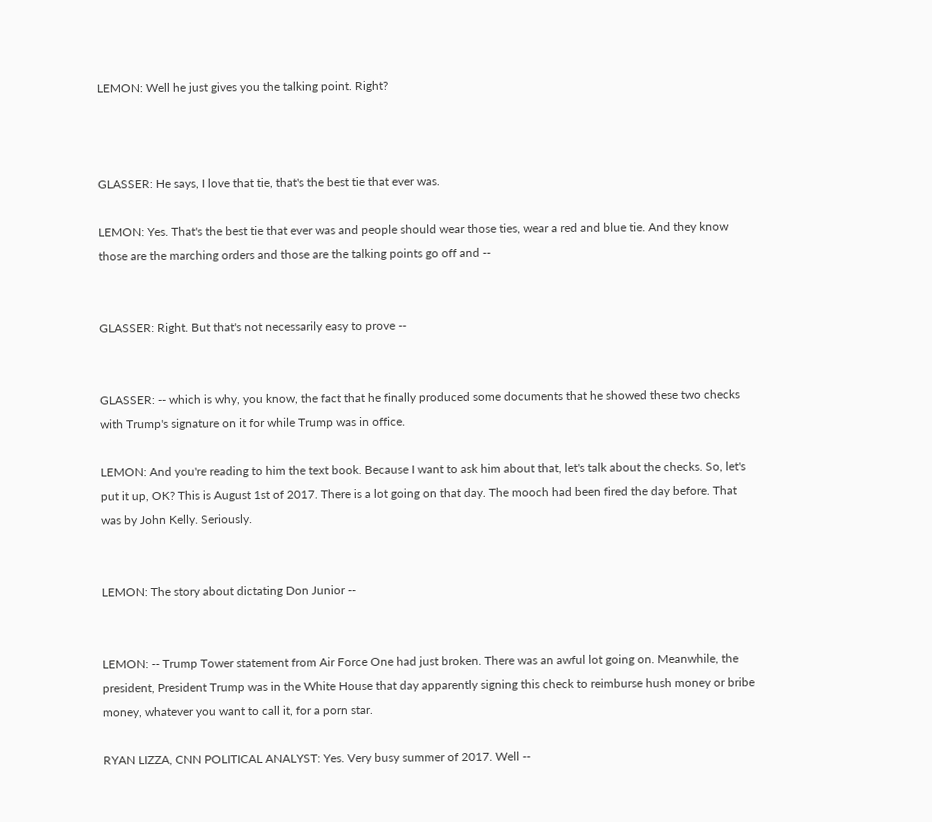LEMON: Well he just gives you the talking point. Right?



GLASSER: He says, I love that tie, that's the best tie that ever was.

LEMON: Yes. That's the best tie that ever was and people should wear those ties, wear a red and blue tie. And they know those are the marching orders and those are the talking points go off and --


GLASSER: Right. But that's not necessarily easy to prove --


GLASSER: -- which is why, you know, the fact that he finally produced some documents that he showed these two checks with Trump's signature on it for while Trump was in office.

LEMON: And you're reading to him the text book. Because I want to ask him about that, let's talk about the checks. So, let's put it up, OK? This is August 1st of 2017. There is a lot going on that day. The mooch had been fired the day before. That was by John Kelly. Seriously.


LEMON: The story about dictating Don Junior --


LEMON: -- Trump Tower statement from Air Force One had just broken. There was an awful lot going on. Meanwhile, the president, President Trump was in the White House that day apparently signing this check to reimburse hush money or bribe money, whatever you want to call it, for a porn star.

RYAN LIZZA, CNN POLITICAL ANALYST: Yes. Very busy summer of 2017. Well --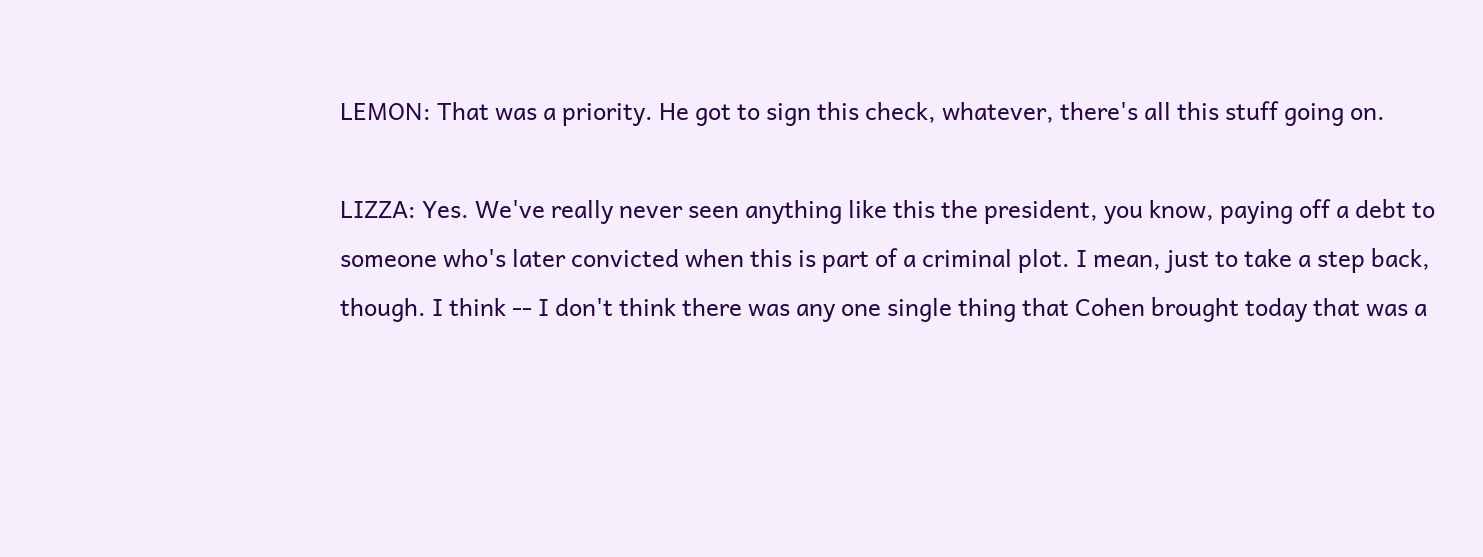LEMON: That was a priority. He got to sign this check, whatever, there's all this stuff going on.

LIZZA: Yes. We've really never seen anything like this the president, you know, paying off a debt to someone who's later convicted when this is part of a criminal plot. I mean, just to take a step back, though. I think -- I don't think there was any one single thing that Cohen brought today that was a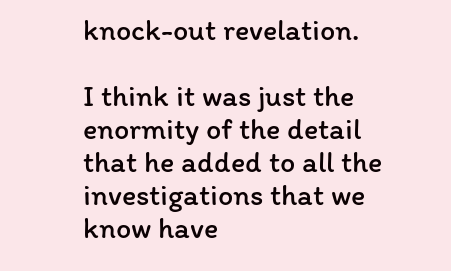knock-out revelation.

I think it was just the enormity of the detail that he added to all the investigations that we know have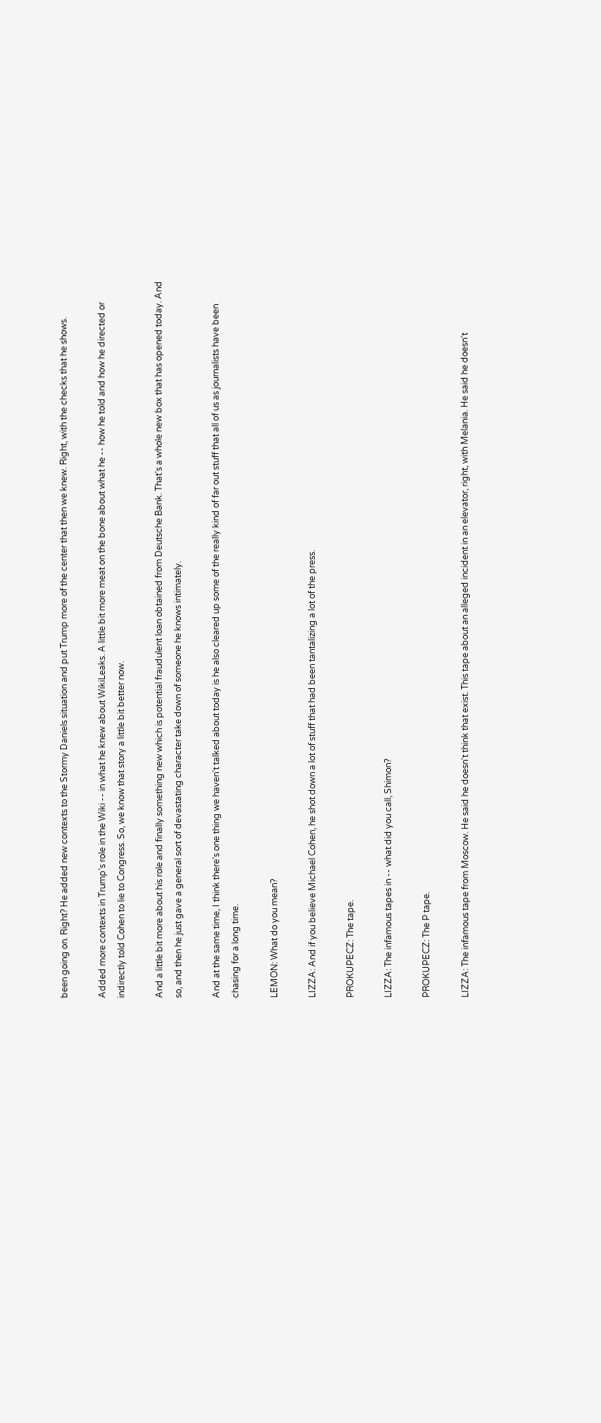been going on. Right? He added new contexts to the Stormy Daniels situation and put Trump more of the center that then we knew. Right, with the checks that he shows.

Added more contexts in Trump's role in the Wiki -- in what he knew about WikiLeaks. A little bit more meat on the bone about what he -- how he told and how he directed or indirectly told Cohen to lie to Congress. So, we know that story a little bit better now.

And a little bit more about his role and finally something new which is potential fraudulent loan obtained from Deutsche Bank. That's a whole new box that has opened today. And so, and then he just gave a general sort of devastating character take down of someone he knows intimately.

And at the same time, I think there's one thing we haven't talked about today is he also cleared up some of the really kind of far out stuff that all of us as journalists have been chasing for a long time.

LEMON: What do you mean?

LIZZA: And if you believe Michael Cohen, he shot down a lot of stuff that had been tantalizing a lot of the press.

PROKUPECZ: The tape.

LIZZA: The infamous tapes in -- what did you call, Shimon?

PROKUPECZ: The P tape.

LIZZA: The infamous tape from Moscow. He said he doesn't think that exist. This tape about an alleged incident in an elevator, right, with Melania. He said he doesn't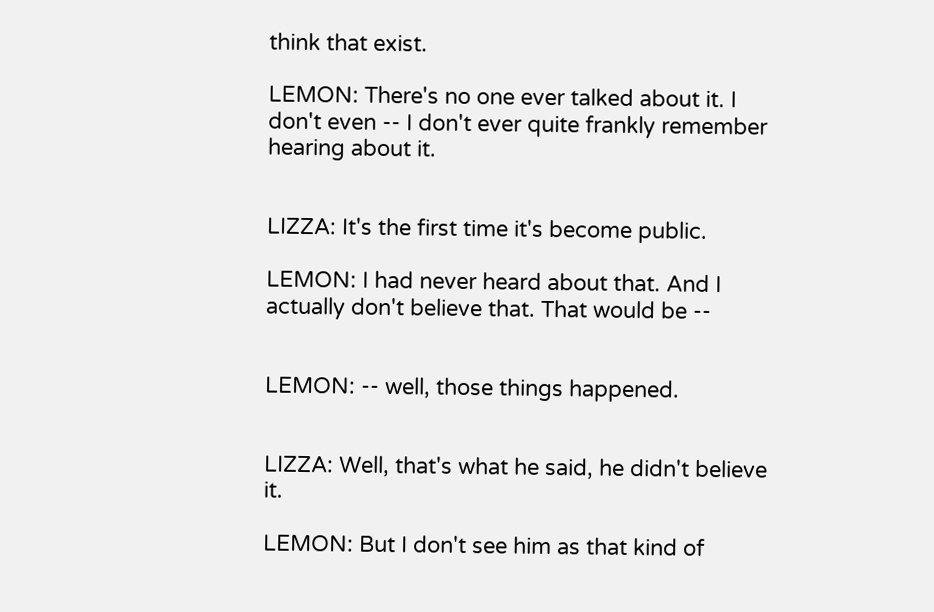think that exist.

LEMON: There's no one ever talked about it. I don't even -- I don't ever quite frankly remember hearing about it.


LIZZA: It's the first time it's become public.

LEMON: I had never heard about that. And I actually don't believe that. That would be --


LEMON: -- well, those things happened.


LIZZA: Well, that's what he said, he didn't believe it.

LEMON: But I don't see him as that kind of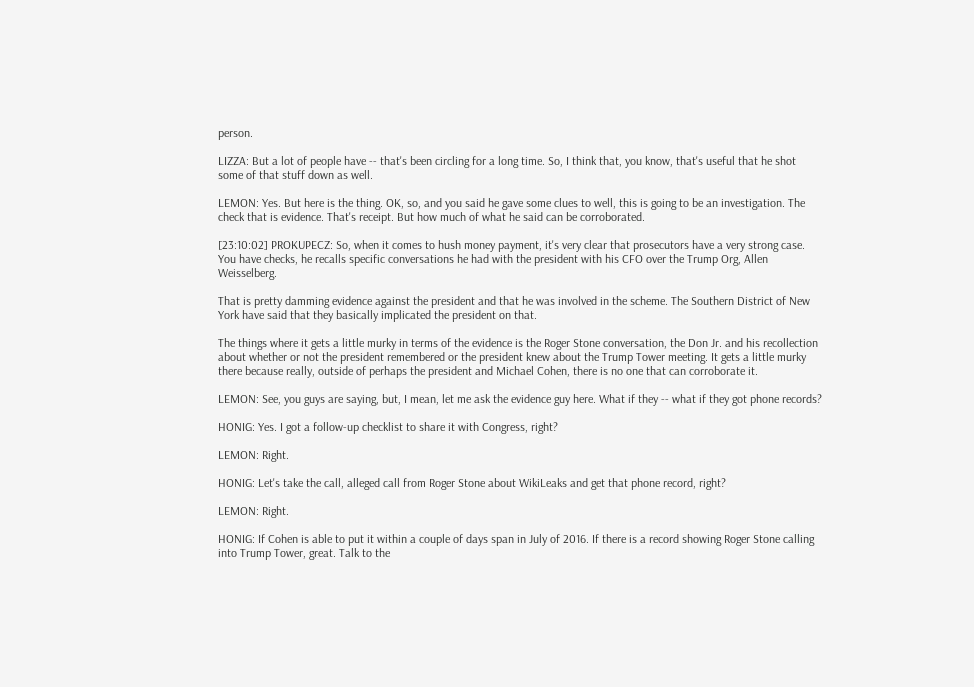person.

LIZZA: But a lot of people have -- that's been circling for a long time. So, I think that, you know, that's useful that he shot some of that stuff down as well.

LEMON: Yes. But here is the thing. OK, so, and you said he gave some clues to well, this is going to be an investigation. The check that is evidence. That's receipt. But how much of what he said can be corroborated.

[23:10:02] PROKUPECZ: So, when it comes to hush money payment, it's very clear that prosecutors have a very strong case. You have checks, he recalls specific conversations he had with the president with his CFO over the Trump Org, Allen Weisselberg.

That is pretty damming evidence against the president and that he was involved in the scheme. The Southern District of New York have said that they basically implicated the president on that.

The things where it gets a little murky in terms of the evidence is the Roger Stone conversation, the Don Jr. and his recollection about whether or not the president remembered or the president knew about the Trump Tower meeting. It gets a little murky there because really, outside of perhaps the president and Michael Cohen, there is no one that can corroborate it.

LEMON: See, you guys are saying, but, I mean, let me ask the evidence guy here. What if they -- what if they got phone records?

HONIG: Yes. I got a follow-up checklist to share it with Congress, right?

LEMON: Right.

HONIG: Let's take the call, alleged call from Roger Stone about WikiLeaks and get that phone record, right?

LEMON: Right.

HONIG: If Cohen is able to put it within a couple of days span in July of 2016. If there is a record showing Roger Stone calling into Trump Tower, great. Talk to the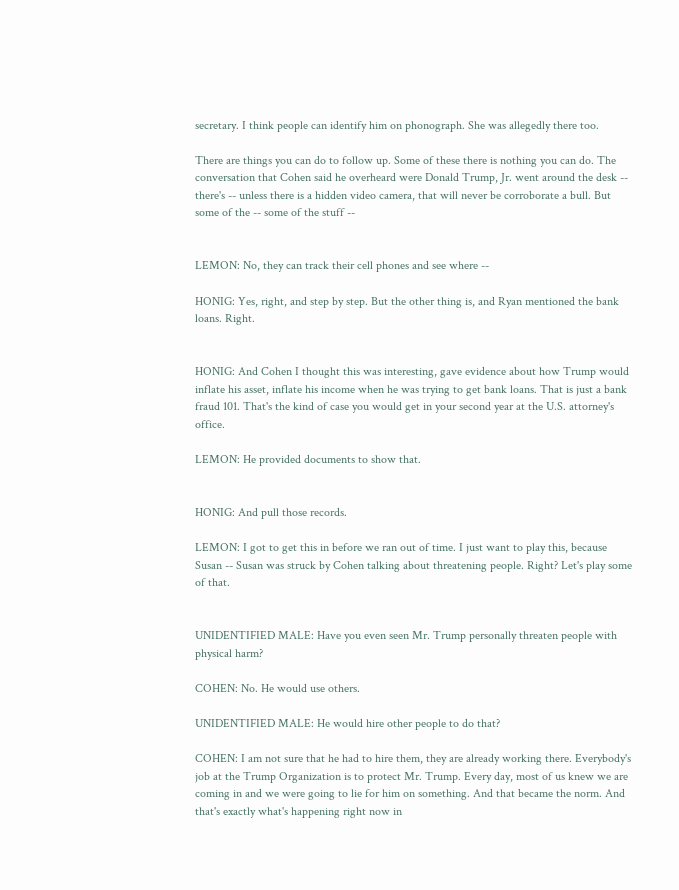secretary. I think people can identify him on phonograph. She was allegedly there too.

There are things you can do to follow up. Some of these there is nothing you can do. The conversation that Cohen said he overheard were Donald Trump, Jr. went around the desk -- there's -- unless there is a hidden video camera, that will never be corroborate a bull. But some of the -- some of the stuff --


LEMON: No, they can track their cell phones and see where --

HONIG: Yes, right, and step by step. But the other thing is, and Ryan mentioned the bank loans. Right.


HONIG: And Cohen I thought this was interesting, gave evidence about how Trump would inflate his asset, inflate his income when he was trying to get bank loans. That is just a bank fraud 101. That's the kind of case you would get in your second year at the U.S. attorney's office.

LEMON: He provided documents to show that.


HONIG: And pull those records.

LEMON: I got to get this in before we ran out of time. I just want to play this, because Susan -- Susan was struck by Cohen talking about threatening people. Right? Let's play some of that.


UNIDENTIFIED MALE: Have you even seen Mr. Trump personally threaten people with physical harm?

COHEN: No. He would use others.

UNIDENTIFIED MALE: He would hire other people to do that?

COHEN: I am not sure that he had to hire them, they are already working there. Everybody's job at the Trump Organization is to protect Mr. Trump. Every day, most of us knew we are coming in and we were going to lie for him on something. And that became the norm. And that's exactly what's happening right now in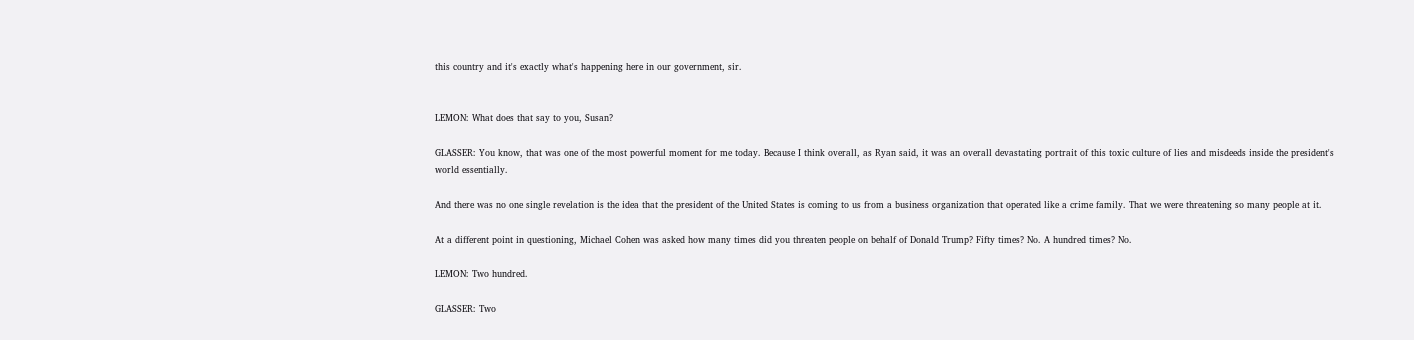this country and it's exactly what's happening here in our government, sir.


LEMON: What does that say to you, Susan?

GLASSER: You know, that was one of the most powerful moment for me today. Because I think overall, as Ryan said, it was an overall devastating portrait of this toxic culture of lies and misdeeds inside the president's world essentially.

And there was no one single revelation is the idea that the president of the United States is coming to us from a business organization that operated like a crime family. That we were threatening so many people at it.

At a different point in questioning, Michael Cohen was asked how many times did you threaten people on behalf of Donald Trump? Fifty times? No. A hundred times? No.

LEMON: Two hundred.

GLASSER: Two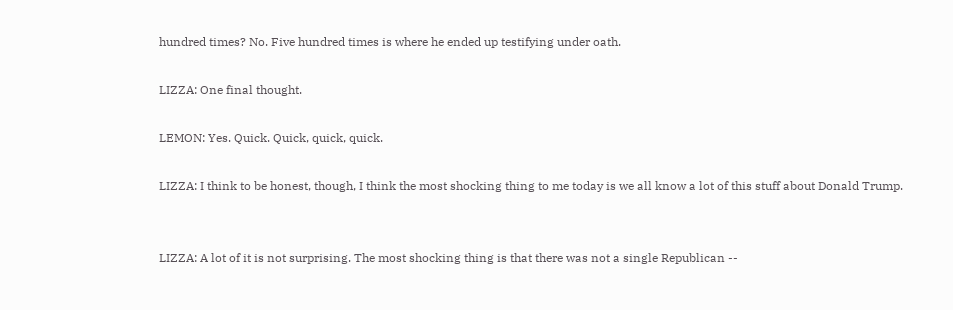hundred times? No. Five hundred times is where he ended up testifying under oath.

LIZZA: One final thought.

LEMON: Yes. Quick. Quick, quick, quick.

LIZZA: I think to be honest, though, I think the most shocking thing to me today is we all know a lot of this stuff about Donald Trump.


LIZZA: A lot of it is not surprising. The most shocking thing is that there was not a single Republican --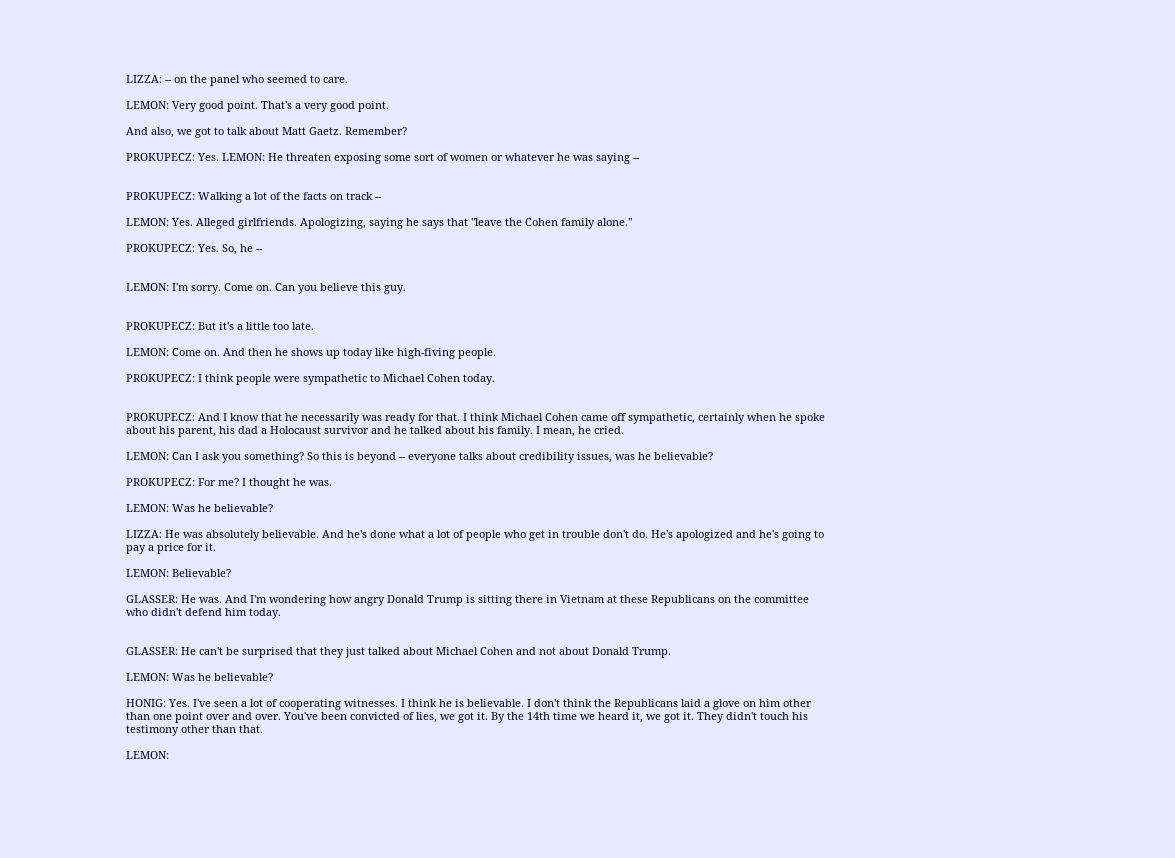LIZZA: -- on the panel who seemed to care.

LEMON: Very good point. That's a very good point.

And also, we got to talk about Matt Gaetz. Remember?

PROKUPECZ: Yes. LEMON: He threaten exposing some sort of women or whatever he was saying --


PROKUPECZ: Walking a lot of the facts on track --

LEMON: Yes. Alleged girlfriends. Apologizing, saying he says that "leave the Cohen family alone."

PROKUPECZ: Yes. So, he --


LEMON: I'm sorry. Come on. Can you believe this guy.


PROKUPECZ: But it's a little too late.

LEMON: Come on. And then he shows up today like high-fiving people.

PROKUPECZ: I think people were sympathetic to Michael Cohen today.


PROKUPECZ: And I know that he necessarily was ready for that. I think Michael Cohen came off sympathetic, certainly when he spoke about his parent, his dad a Holocaust survivor and he talked about his family. I mean, he cried.

LEMON: Can I ask you something? So this is beyond -- everyone talks about credibility issues, was he believable?

PROKUPECZ: For me? I thought he was.

LEMON: Was he believable?

LIZZA: He was absolutely believable. And he's done what a lot of people who get in trouble don't do. He's apologized and he's going to pay a price for it.

LEMON: Believable?

GLASSER: He was. And I'm wondering how angry Donald Trump is sitting there in Vietnam at these Republicans on the committee who didn't defend him today.


GLASSER: He can't be surprised that they just talked about Michael Cohen and not about Donald Trump.

LEMON: Was he believable?

HONIG: Yes. I've seen a lot of cooperating witnesses. I think he is believable. I don't think the Republicans laid a glove on him other than one point over and over. You've been convicted of lies, we got it. By the 14th time we heard it, we got it. They didn't touch his testimony other than that.

LEMON: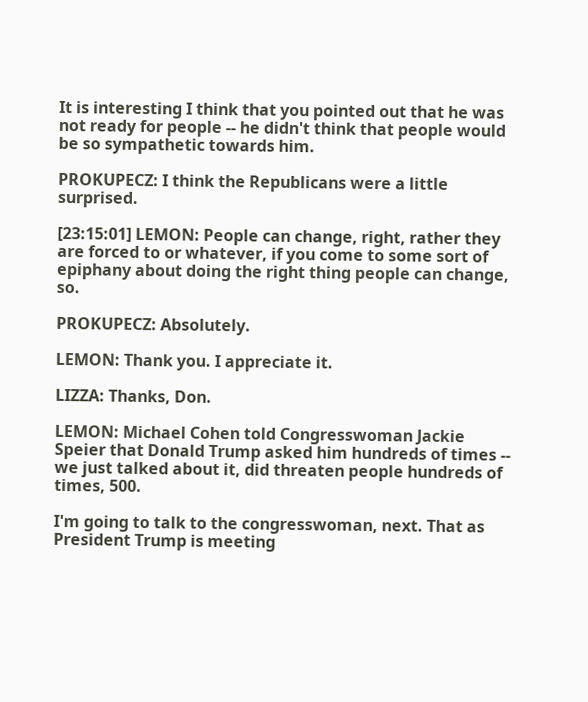It is interesting I think that you pointed out that he was not ready for people -- he didn't think that people would be so sympathetic towards him.

PROKUPECZ: I think the Republicans were a little surprised.

[23:15:01] LEMON: People can change, right, rather they are forced to or whatever, if you come to some sort of epiphany about doing the right thing people can change, so.

PROKUPECZ: Absolutely.

LEMON: Thank you. I appreciate it.

LIZZA: Thanks, Don.

LEMON: Michael Cohen told Congresswoman Jackie Speier that Donald Trump asked him hundreds of times -- we just talked about it, did threaten people hundreds of times, 500.

I'm going to talk to the congresswoman, next. That as President Trump is meeting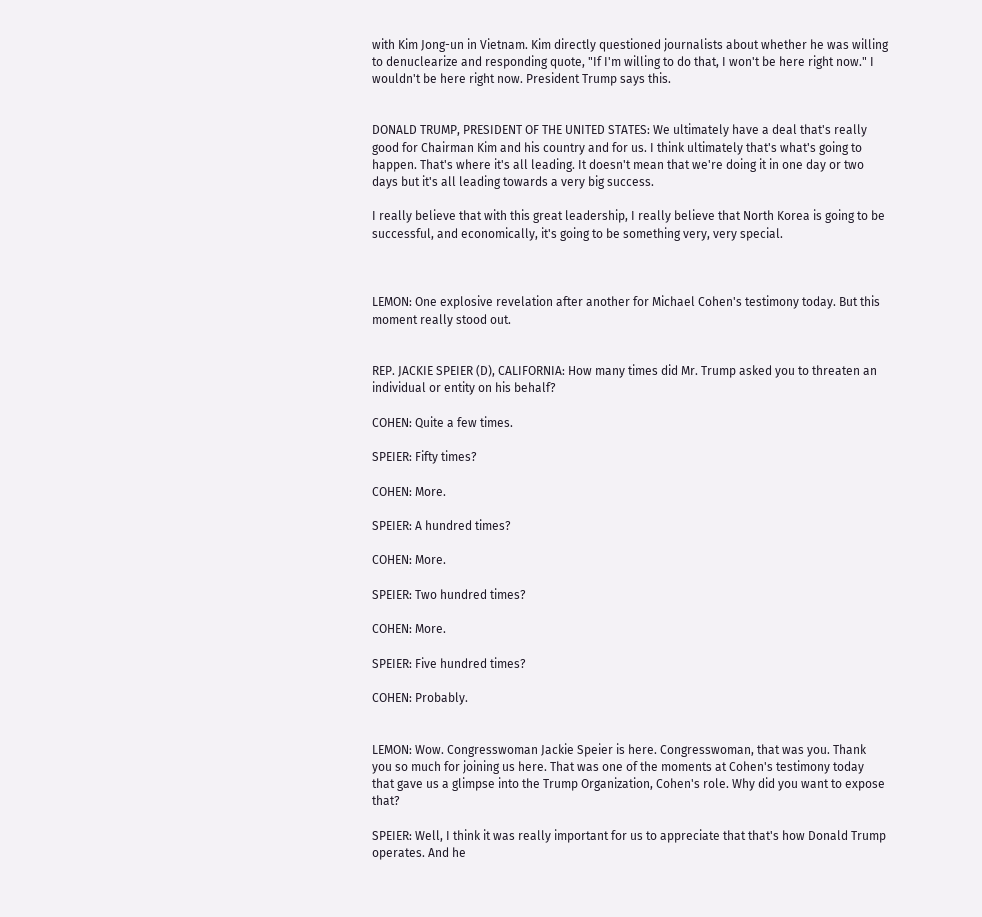with Kim Jong-un in Vietnam. Kim directly questioned journalists about whether he was willing to denuclearize and responding quote, "If I'm willing to do that, I won't be here right now." I wouldn't be here right now. President Trump says this.


DONALD TRUMP, PRESIDENT OF THE UNITED STATES: We ultimately have a deal that's really good for Chairman Kim and his country and for us. I think ultimately that's what's going to happen. That's where it's all leading. It doesn't mean that we're doing it in one day or two days but it's all leading towards a very big success.

I really believe that with this great leadership, I really believe that North Korea is going to be successful, and economically, it's going to be something very, very special.



LEMON: One explosive revelation after another for Michael Cohen's testimony today. But this moment really stood out.


REP. JACKIE SPEIER (D), CALIFORNIA: How many times did Mr. Trump asked you to threaten an individual or entity on his behalf?

COHEN: Quite a few times.

SPEIER: Fifty times?

COHEN: More.

SPEIER: A hundred times?

COHEN: More.

SPEIER: Two hundred times?

COHEN: More.

SPEIER: Five hundred times?

COHEN: Probably.


LEMON: Wow. Congresswoman Jackie Speier is here. Congresswoman, that was you. Thank you so much for joining us here. That was one of the moments at Cohen's testimony today that gave us a glimpse into the Trump Organization, Cohen's role. Why did you want to expose that?

SPEIER: Well, I think it was really important for us to appreciate that that's how Donald Trump operates. And he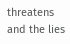threatens and the lies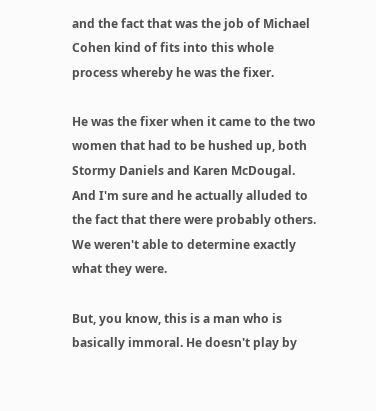and the fact that was the job of Michael Cohen kind of fits into this whole process whereby he was the fixer.

He was the fixer when it came to the two women that had to be hushed up, both Stormy Daniels and Karen McDougal. And I'm sure and he actually alluded to the fact that there were probably others. We weren't able to determine exactly what they were.

But, you know, this is a man who is basically immoral. He doesn't play by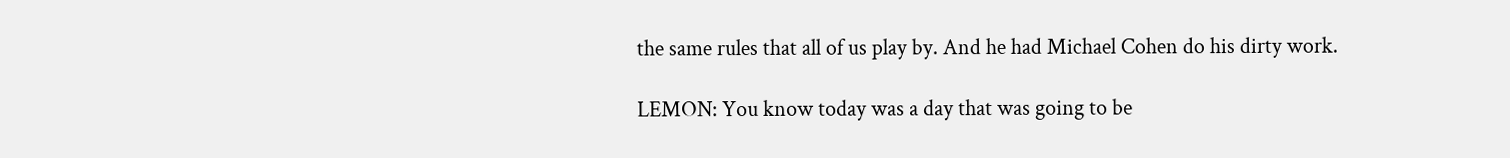the same rules that all of us play by. And he had Michael Cohen do his dirty work.

LEMON: You know today was a day that was going to be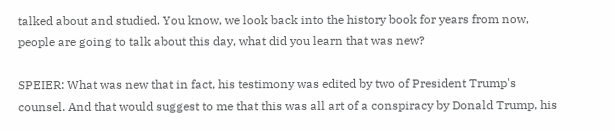talked about and studied. You know, we look back into the history book for years from now, people are going to talk about this day, what did you learn that was new?

SPEIER: What was new that in fact, his testimony was edited by two of President Trump's counsel. And that would suggest to me that this was all art of a conspiracy by Donald Trump, his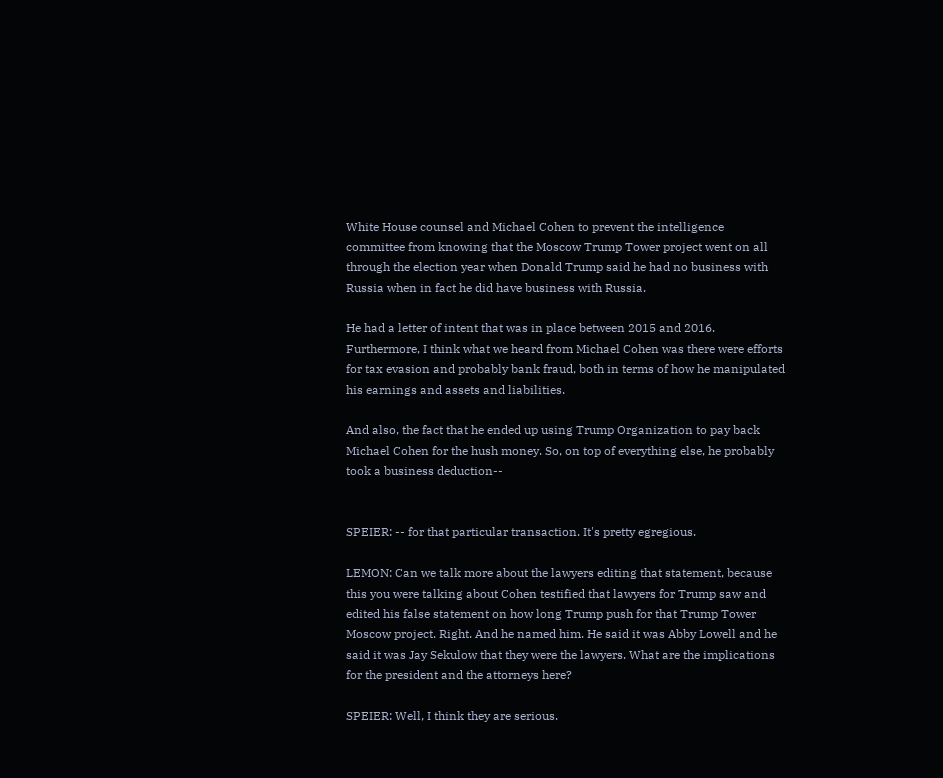White House counsel and Michael Cohen to prevent the intelligence committee from knowing that the Moscow Trump Tower project went on all through the election year when Donald Trump said he had no business with Russia when in fact he did have business with Russia.

He had a letter of intent that was in place between 2015 and 2016. Furthermore, I think what we heard from Michael Cohen was there were efforts for tax evasion and probably bank fraud, both in terms of how he manipulated his earnings and assets and liabilities.

And also, the fact that he ended up using Trump Organization to pay back Michael Cohen for the hush money. So, on top of everything else, he probably took a business deduction--


SPEIER: -- for that particular transaction. It's pretty egregious.

LEMON: Can we talk more about the lawyers editing that statement, because this you were talking about Cohen testified that lawyers for Trump saw and edited his false statement on how long Trump push for that Trump Tower Moscow project. Right. And he named him. He said it was Abby Lowell and he said it was Jay Sekulow that they were the lawyers. What are the implications for the president and the attorneys here?

SPEIER: Well, I think they are serious.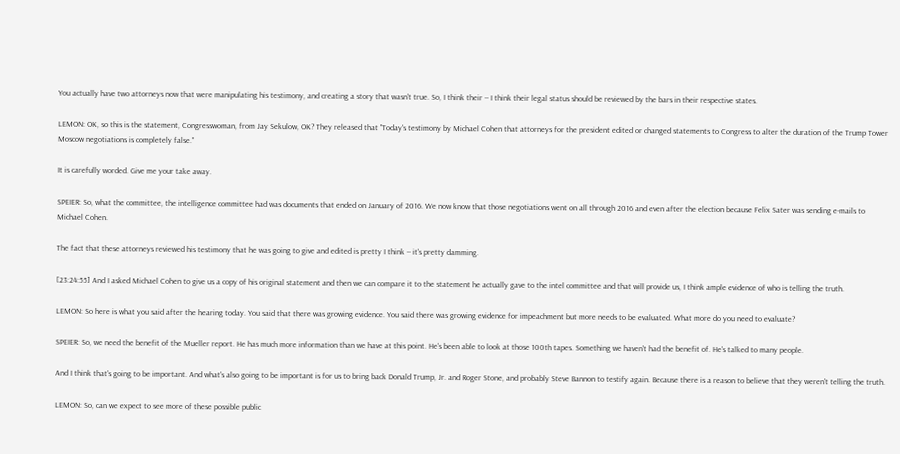You actually have two attorneys now that were manipulating his testimony, and creating a story that wasn't true. So, I think their -- I think their legal status should be reviewed by the bars in their respective states.

LEMON: OK, so this is the statement, Congresswoman, from Jay Sekulow, OK? They released that "Today's testimony by Michael Cohen that attorneys for the president edited or changed statements to Congress to alter the duration of the Trump Tower Moscow negotiations is completely false."

It is carefully worded. Give me your take away.

SPEIER: So, what the committee, the intelligence committee had was documents that ended on January of 2016. We now know that those negotiations went on all through 2016 and even after the election because Felix Sater was sending e-mails to Michael Cohen.

The fact that these attorneys reviewed his testimony that he was going to give and edited is pretty I think -- it's pretty damming.

[23:24:55] And I asked Michael Cohen to give us a copy of his original statement and then we can compare it to the statement he actually gave to the intel committee and that will provide us, I think ample evidence of who is telling the truth.

LEMON: So here is what you said after the hearing today. You said that there was growing evidence. You said there was growing evidence for impeachment but more needs to be evaluated. What more do you need to evaluate?

SPEIER: So, we need the benefit of the Mueller report. He has much more information than we have at this point. He's been able to look at those 100th tapes. Something we haven't had the benefit of. He's talked to many people.

And I think that's going to be important. And what's also going to be important is for us to bring back Donald Trump, Jr. and Roger Stone, and probably Steve Bannon to testify again. Because there is a reason to believe that they weren't telling the truth.

LEMON: So, can we expect to see more of these possible public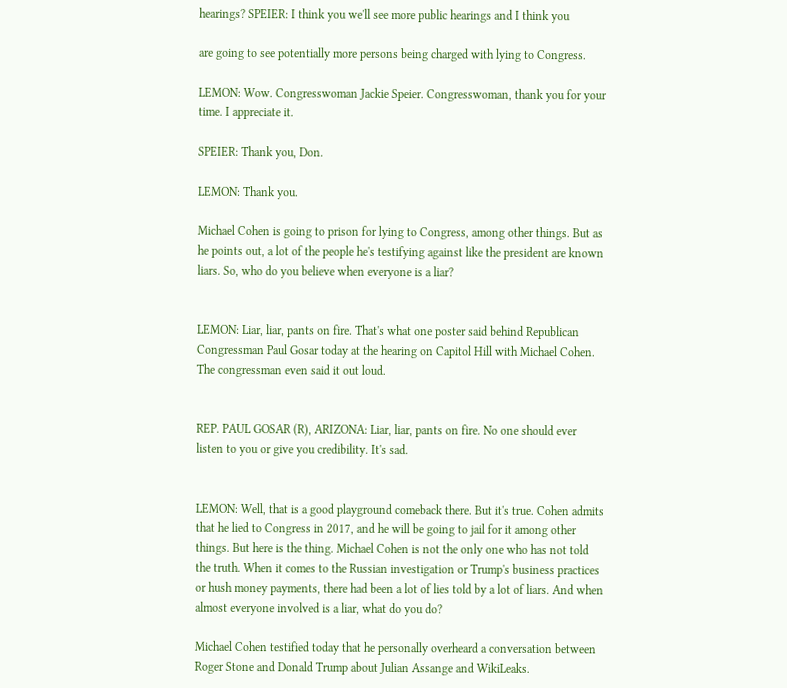hearings? SPEIER: I think you we'll see more public hearings and I think you

are going to see potentially more persons being charged with lying to Congress.

LEMON: Wow. Congresswoman Jackie Speier. Congresswoman, thank you for your time. I appreciate it.

SPEIER: Thank you, Don.

LEMON: Thank you.

Michael Cohen is going to prison for lying to Congress, among other things. But as he points out, a lot of the people he's testifying against like the president are known liars. So, who do you believe when everyone is a liar?


LEMON: Liar, liar, pants on fire. That's what one poster said behind Republican Congressman Paul Gosar today at the hearing on Capitol Hill with Michael Cohen. The congressman even said it out loud.


REP. PAUL GOSAR (R), ARIZONA: Liar, liar, pants on fire. No one should ever listen to you or give you credibility. It's sad.


LEMON: Well, that is a good playground comeback there. But it's true. Cohen admits that he lied to Congress in 2017, and he will be going to jail for it among other things. But here is the thing. Michael Cohen is not the only one who has not told the truth. When it comes to the Russian investigation or Trump's business practices or hush money payments, there had been a lot of lies told by a lot of liars. And when almost everyone involved is a liar, what do you do?

Michael Cohen testified today that he personally overheard a conversation between Roger Stone and Donald Trump about Julian Assange and WikiLeaks.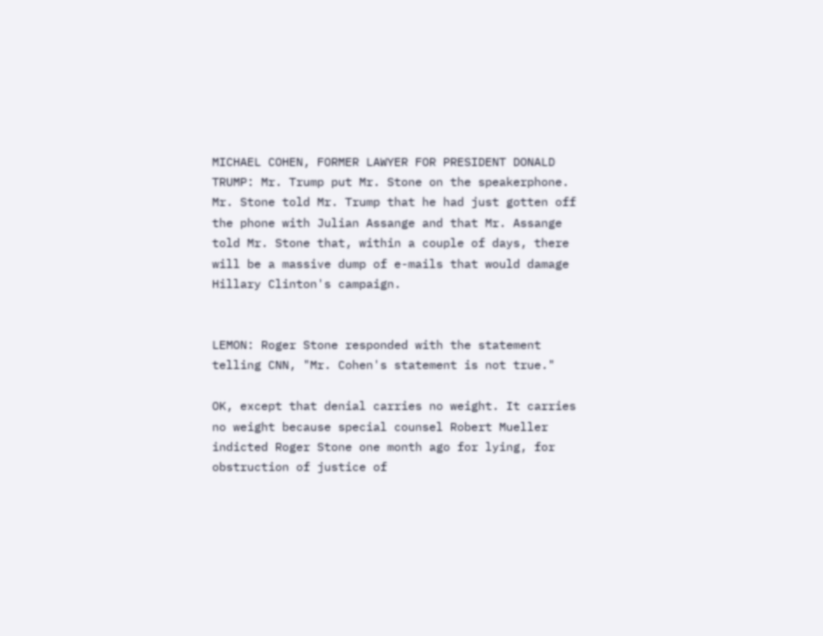MICHAEL COHEN, FORMER LAWYER FOR PRESIDENT DONALD TRUMP: Mr. Trump put Mr. Stone on the speakerphone. Mr. Stone told Mr. Trump that he had just gotten off the phone with Julian Assange and that Mr. Assange told Mr. Stone that, within a couple of days, there will be a massive dump of e-mails that would damage Hillary Clinton's campaign.


LEMON: Roger Stone responded with the statement telling CNN, "Mr. Cohen's statement is not true."

OK, except that denial carries no weight. It carries no weight because special counsel Robert Mueller indicted Roger Stone one month ago for lying, for obstruction of justice of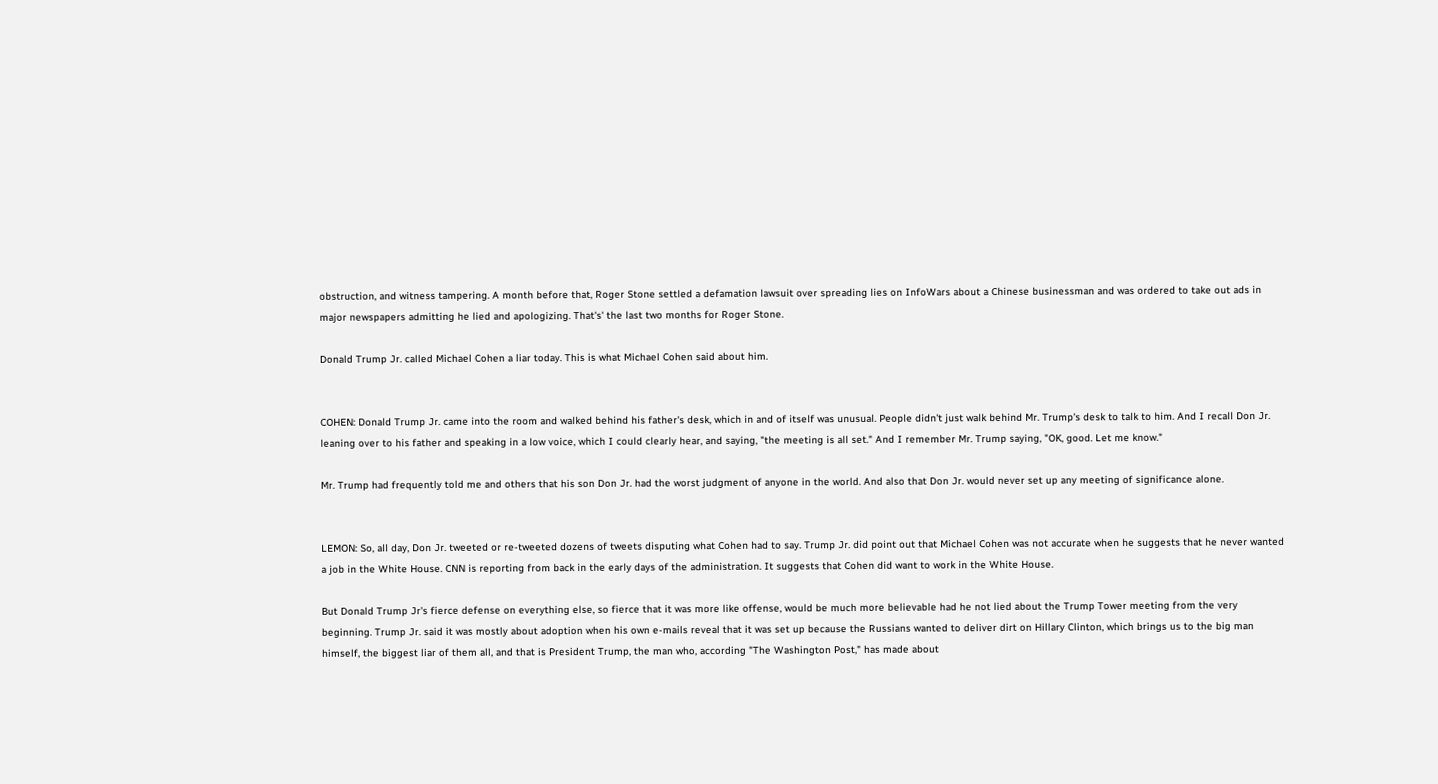obstruction, and witness tampering. A month before that, Roger Stone settled a defamation lawsuit over spreading lies on InfoWars about a Chinese businessman and was ordered to take out ads in major newspapers admitting he lied and apologizing. That's' the last two months for Roger Stone.

Donald Trump Jr. called Michael Cohen a liar today. This is what Michael Cohen said about him.


COHEN: Donald Trump Jr. came into the room and walked behind his father's desk, which in and of itself was unusual. People didn't just walk behind Mr. Trump's desk to talk to him. And I recall Don Jr. leaning over to his father and speaking in a low voice, which I could clearly hear, and saying, "the meeting is all set." And I remember Mr. Trump saying, "OK, good. Let me know."

Mr. Trump had frequently told me and others that his son Don Jr. had the worst judgment of anyone in the world. And also that Don Jr. would never set up any meeting of significance alone.


LEMON: So, all day, Don Jr. tweeted or re-tweeted dozens of tweets disputing what Cohen had to say. Trump Jr. did point out that Michael Cohen was not accurate when he suggests that he never wanted a job in the White House. CNN is reporting from back in the early days of the administration. It suggests that Cohen did want to work in the White House.

But Donald Trump Jr's fierce defense on everything else, so fierce that it was more like offense, would be much more believable had he not lied about the Trump Tower meeting from the very beginning. Trump Jr. said it was mostly about adoption when his own e-mails reveal that it was set up because the Russians wanted to deliver dirt on Hillary Clinton, which brings us to the big man himself, the biggest liar of them all, and that is President Trump, the man who, according "The Washington Post," has made about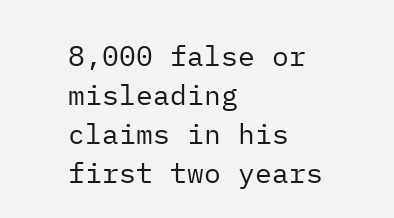8,000 false or misleading claims in his first two years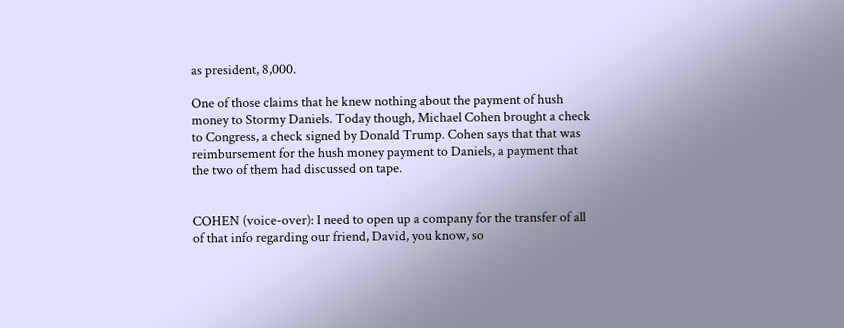as president, 8,000.

One of those claims that he knew nothing about the payment of hush money to Stormy Daniels. Today though, Michael Cohen brought a check to Congress, a check signed by Donald Trump. Cohen says that that was reimbursement for the hush money payment to Daniels, a payment that the two of them had discussed on tape.


COHEN (voice-over): I need to open up a company for the transfer of all of that info regarding our friend, David, you know, so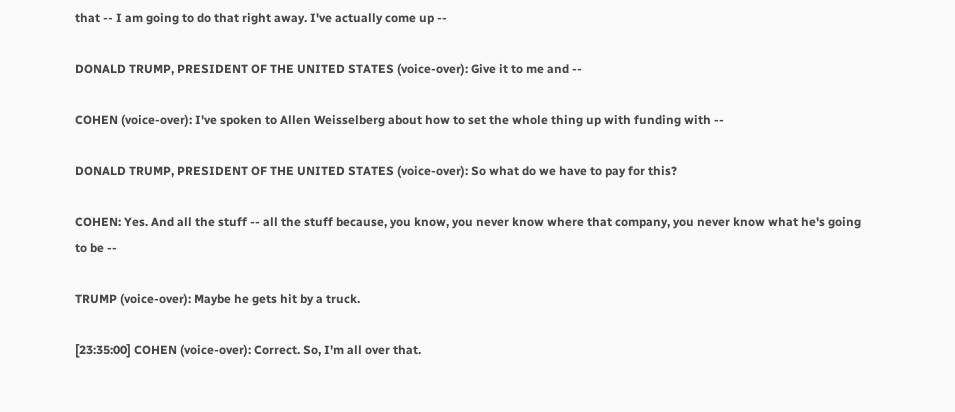that -- I am going to do that right away. I've actually come up --

DONALD TRUMP, PRESIDENT OF THE UNITED STATES (voice-over): Give it to me and --

COHEN (voice-over): I've spoken to Allen Weisselberg about how to set the whole thing up with funding with --

DONALD TRUMP, PRESIDENT OF THE UNITED STATES (voice-over): So what do we have to pay for this?

COHEN: Yes. And all the stuff -- all the stuff because, you know, you never know where that company, you never know what he's going to be --

TRUMP (voice-over): Maybe he gets hit by a truck.

[23:35:00] COHEN (voice-over): Correct. So, I'm all over that.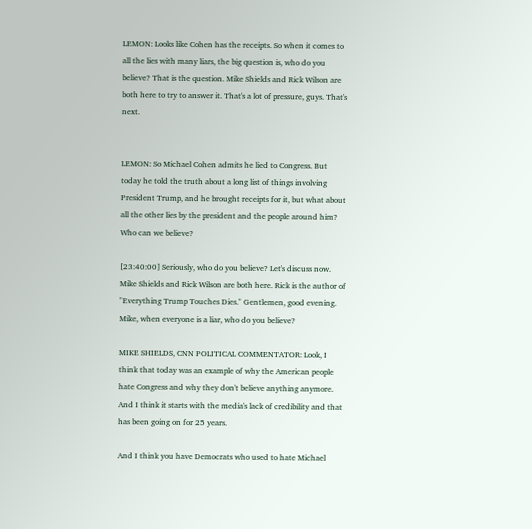LEMON: Looks like Cohen has the receipts. So when it comes to all the lies with many liars, the big question is, who do you believe? That is the question. Mike Shields and Rick Wilson are both here to try to answer it. That's a lot of pressure, guys. That's next.


LEMON: So Michael Cohen admits he lied to Congress. But today he told the truth about a long list of things involving President Trump, and he brought receipts for it, but what about all the other lies by the president and the people around him? Who can we believe?

[23:40:00] Seriously, who do you believe? Let's discuss now. Mike Shields and Rick Wilson are both here. Rick is the author of "Everything Trump Touches Dies." Gentlemen, good evening. Mike, when everyone is a liar, who do you believe?

MIKE SHIELDS, CNN POLITICAL COMMENTATOR: Look, I think that today was an example of why the American people hate Congress and why they don't believe anything anymore. And I think it starts with the media's lack of credibility and that has been going on for 25 years.

And I think you have Democrats who used to hate Michael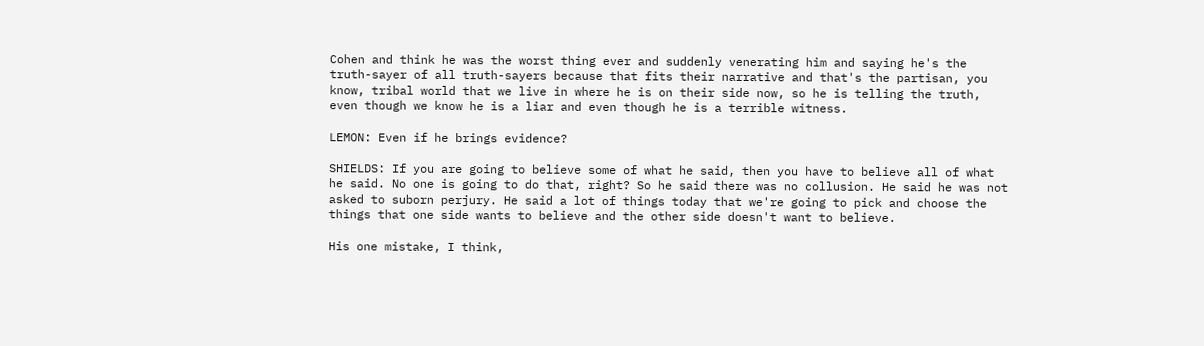Cohen and think he was the worst thing ever and suddenly venerating him and saying he's the truth-sayer of all truth-sayers because that fits their narrative and that's the partisan, you know, tribal world that we live in where he is on their side now, so he is telling the truth, even though we know he is a liar and even though he is a terrible witness.

LEMON: Even if he brings evidence?

SHIELDS: If you are going to believe some of what he said, then you have to believe all of what he said. No one is going to do that, right? So he said there was no collusion. He said he was not asked to suborn perjury. He said a lot of things today that we're going to pick and choose the things that one side wants to believe and the other side doesn't want to believe.

His one mistake, I think,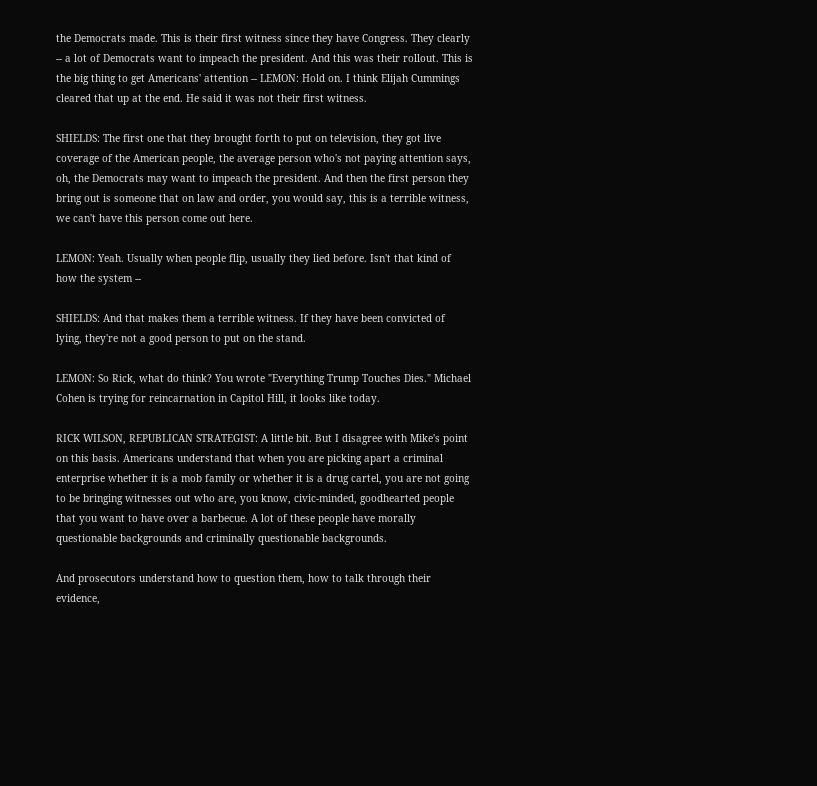the Democrats made. This is their first witness since they have Congress. They clearly -- a lot of Democrats want to impeach the president. And this was their rollout. This is the big thing to get Americans' attention -- LEMON: Hold on. I think Elijah Cummings cleared that up at the end. He said it was not their first witness.

SHIELDS: The first one that they brought forth to put on television, they got live coverage of the American people, the average person who's not paying attention says, oh, the Democrats may want to impeach the president. And then the first person they bring out is someone that on law and order, you would say, this is a terrible witness, we can't have this person come out here.

LEMON: Yeah. Usually when people flip, usually they lied before. Isn't that kind of how the system --

SHIELDS: And that makes them a terrible witness. If they have been convicted of lying, they're not a good person to put on the stand.

LEMON: So Rick, what do think? You wrote "Everything Trump Touches Dies." Michael Cohen is trying for reincarnation in Capitol Hill, it looks like today.

RICK WILSON, REPUBLICAN STRATEGIST: A little bit. But I disagree with Mike's point on this basis. Americans understand that when you are picking apart a criminal enterprise whether it is a mob family or whether it is a drug cartel, you are not going to be bringing witnesses out who are, you know, civic-minded, goodhearted people that you want to have over a barbecue. A lot of these people have morally questionable backgrounds and criminally questionable backgrounds.

And prosecutors understand how to question them, how to talk through their evidence,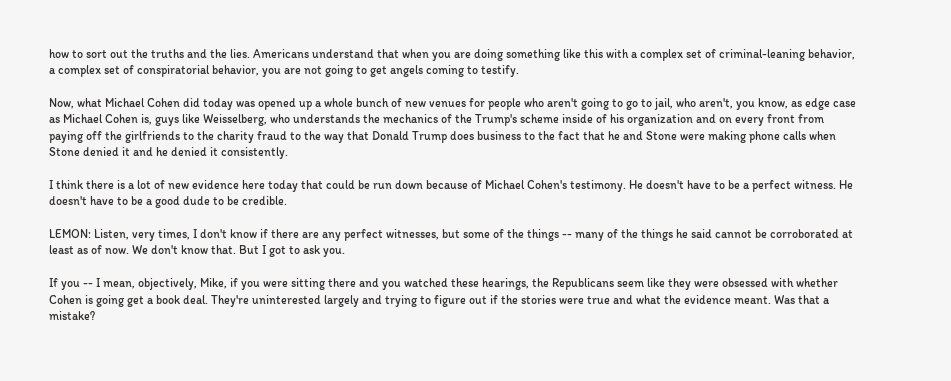how to sort out the truths and the lies. Americans understand that when you are doing something like this with a complex set of criminal-leaning behavior, a complex set of conspiratorial behavior, you are not going to get angels coming to testify.

Now, what Michael Cohen did today was opened up a whole bunch of new venues for people who aren't going to go to jail, who aren't, you know, as edge case as Michael Cohen is, guys like Weisselberg, who understands the mechanics of the Trump's scheme inside of his organization and on every front from paying off the girlfriends to the charity fraud to the way that Donald Trump does business to the fact that he and Stone were making phone calls when Stone denied it and he denied it consistently.

I think there is a lot of new evidence here today that could be run down because of Michael Cohen's testimony. He doesn't have to be a perfect witness. He doesn't have to be a good dude to be credible.

LEMON: Listen, very times, I don't know if there are any perfect witnesses, but some of the things -- many of the things he said cannot be corroborated at least as of now. We don't know that. But I got to ask you.

If you -- I mean, objectively, Mike, if you were sitting there and you watched these hearings, the Republicans seem like they were obsessed with whether Cohen is going get a book deal. They're uninterested largely and trying to figure out if the stories were true and what the evidence meant. Was that a mistake?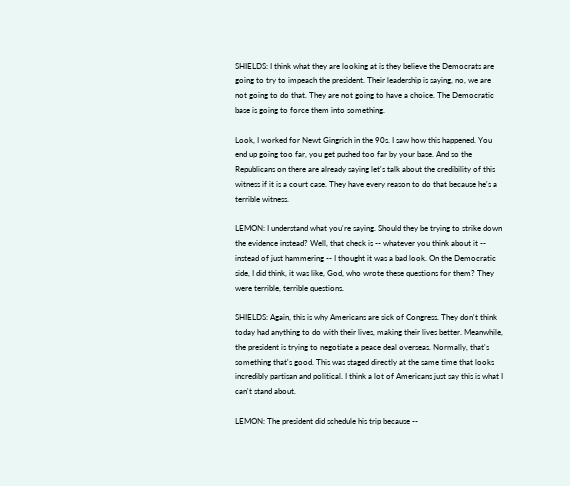SHIELDS: I think what they are looking at is they believe the Democrats are going to try to impeach the president. Their leadership is saying, no, we are not going to do that. They are not going to have a choice. The Democratic base is going to force them into something.

Look, I worked for Newt Gingrich in the 90s. I saw how this happened. You end up going too far, you get pushed too far by your base. And so the Republicans on there are already saying let's talk about the credibility of this witness if it is a court case. They have every reason to do that because he's a terrible witness.

LEMON: I understand what you're saying. Should they be trying to strike down the evidence instead? Well, that check is -- whatever you think about it -- instead of just hammering -- I thought it was a bad look. On the Democratic side, I did think, it was like, God, who wrote these questions for them? They were terrible, terrible questions.

SHIELDS: Again, this is why Americans are sick of Congress. They don't think today had anything to do with their lives, making their lives better. Meanwhile, the president is trying to negotiate a peace deal overseas. Normally, that's something that's good. This was staged directly at the same time that looks incredibly partisan and political. I think a lot of Americans just say this is what I can't stand about.

LEMON: The president did schedule his trip because --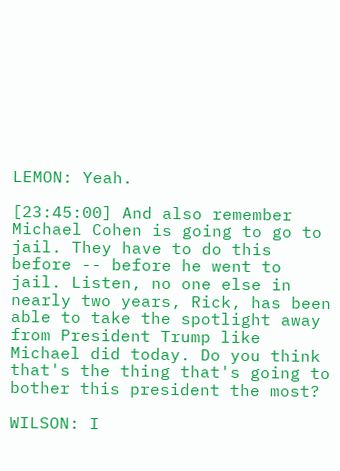LEMON: Yeah.

[23:45:00] And also remember Michael Cohen is going to go to jail. They have to do this before -- before he went to jail. Listen, no one else in nearly two years, Rick, has been able to take the spotlight away from President Trump like Michael did today. Do you think that's the thing that's going to bother this president the most?

WILSON: I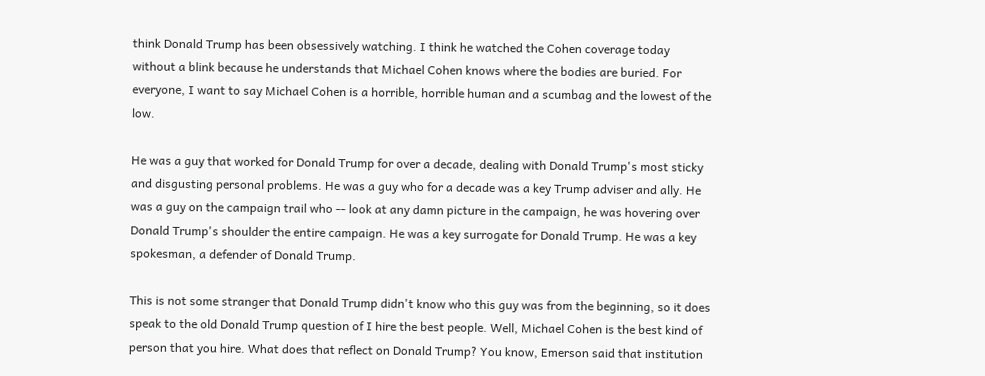think Donald Trump has been obsessively watching. I think he watched the Cohen coverage today without a blink because he understands that Michael Cohen knows where the bodies are buried. For everyone, I want to say Michael Cohen is a horrible, horrible human and a scumbag and the lowest of the low.

He was a guy that worked for Donald Trump for over a decade, dealing with Donald Trump's most sticky and disgusting personal problems. He was a guy who for a decade was a key Trump adviser and ally. He was a guy on the campaign trail who -- look at any damn picture in the campaign, he was hovering over Donald Trump's shoulder the entire campaign. He was a key surrogate for Donald Trump. He was a key spokesman, a defender of Donald Trump.

This is not some stranger that Donald Trump didn't know who this guy was from the beginning, so it does speak to the old Donald Trump question of I hire the best people. Well, Michael Cohen is the best kind of person that you hire. What does that reflect on Donald Trump? You know, Emerson said that institution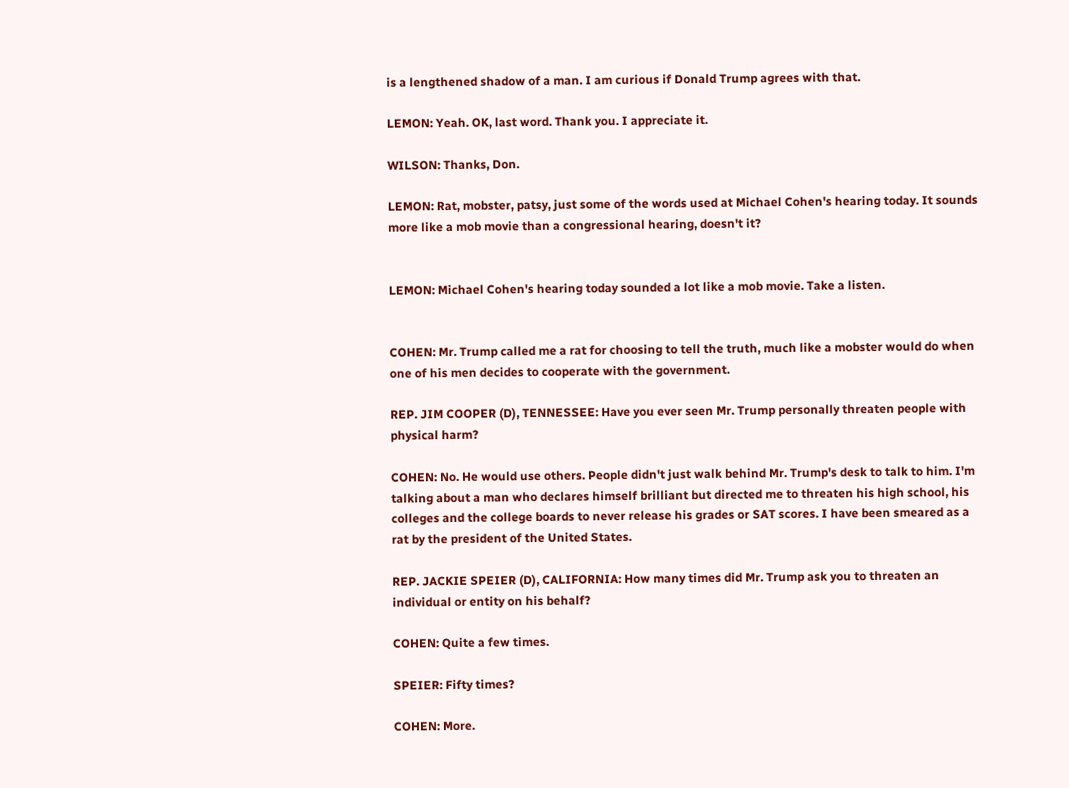is a lengthened shadow of a man. I am curious if Donald Trump agrees with that.

LEMON: Yeah. OK, last word. Thank you. I appreciate it.

WILSON: Thanks, Don.

LEMON: Rat, mobster, patsy, just some of the words used at Michael Cohen's hearing today. It sounds more like a mob movie than a congressional hearing, doesn't it?


LEMON: Michael Cohen's hearing today sounded a lot like a mob movie. Take a listen.


COHEN: Mr. Trump called me a rat for choosing to tell the truth, much like a mobster would do when one of his men decides to cooperate with the government.

REP. JIM COOPER (D), TENNESSEE: Have you ever seen Mr. Trump personally threaten people with physical harm?

COHEN: No. He would use others. People didn't just walk behind Mr. Trump's desk to talk to him. I'm talking about a man who declares himself brilliant but directed me to threaten his high school, his colleges and the college boards to never release his grades or SAT scores. I have been smeared as a rat by the president of the United States.

REP. JACKIE SPEIER (D), CALIFORNIA: How many times did Mr. Trump ask you to threaten an individual or entity on his behalf?

COHEN: Quite a few times.

SPEIER: Fifty times?

COHEN: More.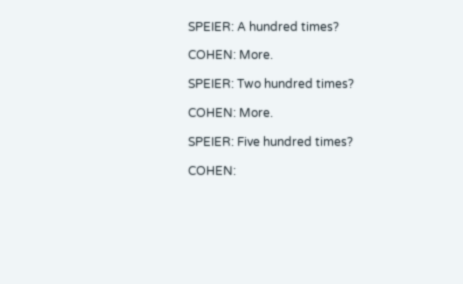SPEIER: A hundred times?

COHEN: More.

SPEIER: Two hundred times?

COHEN: More.

SPEIER: Five hundred times?

COHEN: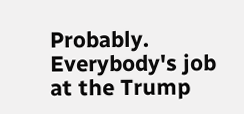Probably. Everybody's job at the Trump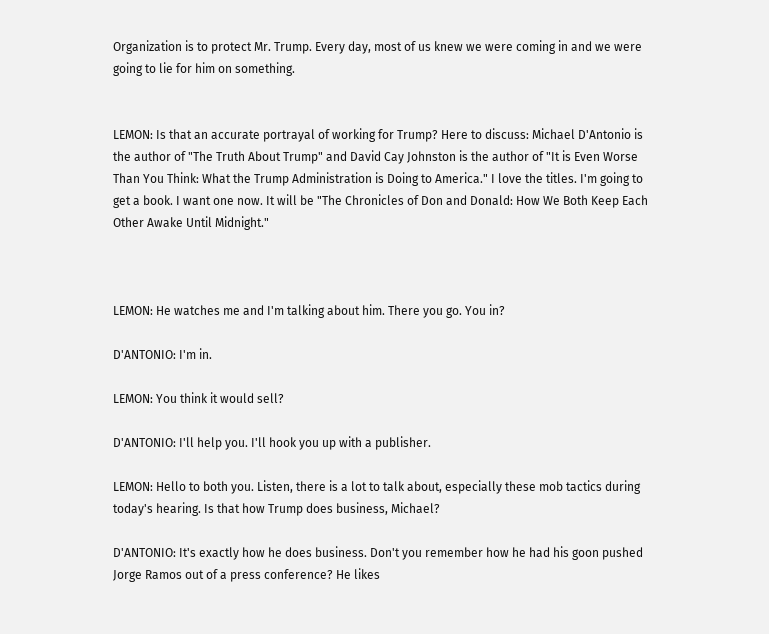Organization is to protect Mr. Trump. Every day, most of us knew we were coming in and we were going to lie for him on something.


LEMON: Is that an accurate portrayal of working for Trump? Here to discuss: Michael D'Antonio is the author of "The Truth About Trump" and David Cay Johnston is the author of "It is Even Worse Than You Think: What the Trump Administration is Doing to America." I love the titles. I'm going to get a book. I want one now. It will be "The Chronicles of Don and Donald: How We Both Keep Each Other Awake Until Midnight."



LEMON: He watches me and I'm talking about him. There you go. You in?

D'ANTONIO: I'm in.

LEMON: You think it would sell?

D'ANTONIO: I'll help you. I'll hook you up with a publisher.

LEMON: Hello to both you. Listen, there is a lot to talk about, especially these mob tactics during today's hearing. Is that how Trump does business, Michael?

D'ANTONIO: It's exactly how he does business. Don't you remember how he had his goon pushed Jorge Ramos out of a press conference? He likes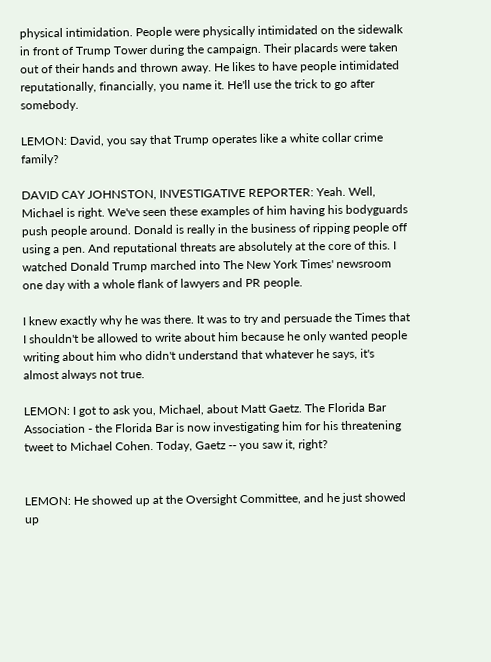physical intimidation. People were physically intimidated on the sidewalk in front of Trump Tower during the campaign. Their placards were taken out of their hands and thrown away. He likes to have people intimidated reputationally, financially, you name it. He'll use the trick to go after somebody.

LEMON: David, you say that Trump operates like a white collar crime family?

DAVID CAY JOHNSTON, INVESTIGATIVE REPORTER: Yeah. Well, Michael is right. We've seen these examples of him having his bodyguards push people around. Donald is really in the business of ripping people off using a pen. And reputational threats are absolutely at the core of this. I watched Donald Trump marched into The New York Times' newsroom one day with a whole flank of lawyers and PR people.

I knew exactly why he was there. It was to try and persuade the Times that I shouldn't be allowed to write about him because he only wanted people writing about him who didn't understand that whatever he says, it's almost always not true.

LEMON: I got to ask you, Michael, about Matt Gaetz. The Florida Bar Association - the Florida Bar is now investigating him for his threatening tweet to Michael Cohen. Today, Gaetz -- you saw it, right?


LEMON: He showed up at the Oversight Committee, and he just showed up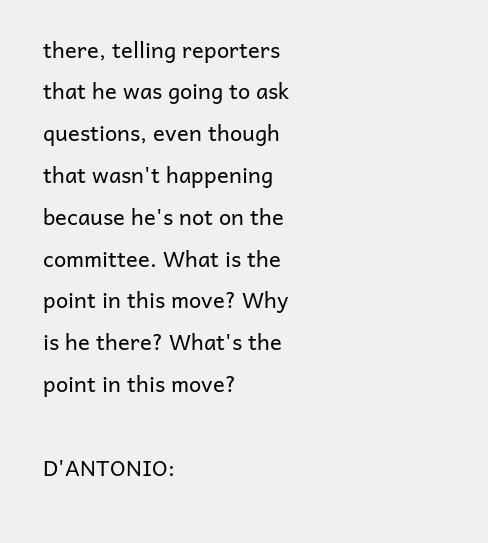there, telling reporters that he was going to ask questions, even though that wasn't happening because he's not on the committee. What is the point in this move? Why is he there? What's the point in this move?

D'ANTONIO: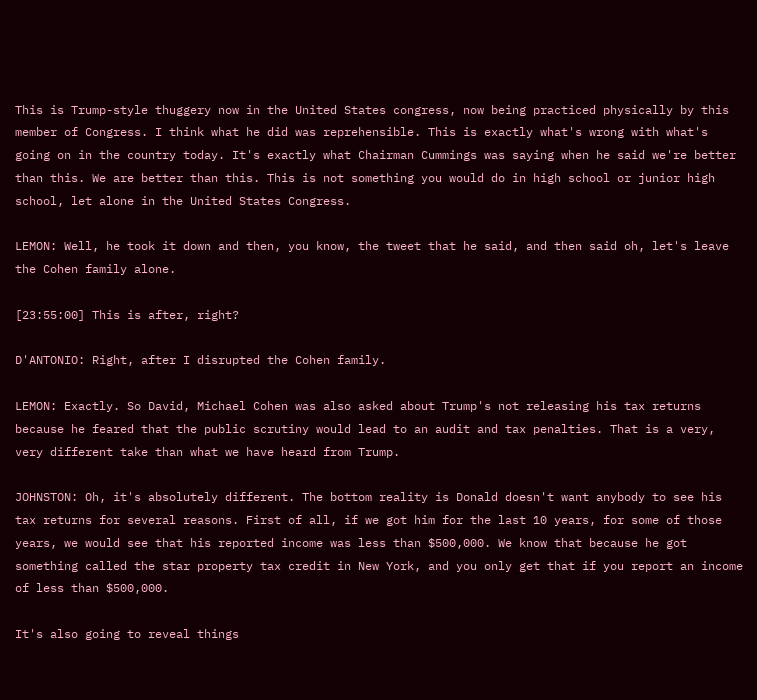This is Trump-style thuggery now in the United States congress, now being practiced physically by this member of Congress. I think what he did was reprehensible. This is exactly what's wrong with what's going on in the country today. It's exactly what Chairman Cummings was saying when he said we're better than this. We are better than this. This is not something you would do in high school or junior high school, let alone in the United States Congress.

LEMON: Well, he took it down and then, you know, the tweet that he said, and then said oh, let's leave the Cohen family alone.

[23:55:00] This is after, right?

D'ANTONIO: Right, after I disrupted the Cohen family.

LEMON: Exactly. So David, Michael Cohen was also asked about Trump's not releasing his tax returns because he feared that the public scrutiny would lead to an audit and tax penalties. That is a very, very different take than what we have heard from Trump.

JOHNSTON: Oh, it's absolutely different. The bottom reality is Donald doesn't want anybody to see his tax returns for several reasons. First of all, if we got him for the last 10 years, for some of those years, we would see that his reported income was less than $500,000. We know that because he got something called the star property tax credit in New York, and you only get that if you report an income of less than $500,000.

It's also going to reveal things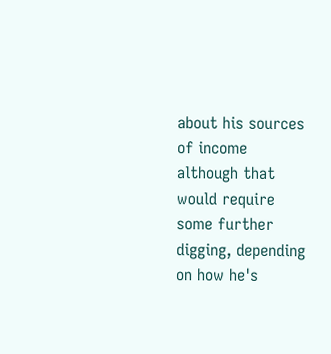about his sources of income although that would require some further digging, depending on how he's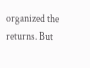organized the returns. But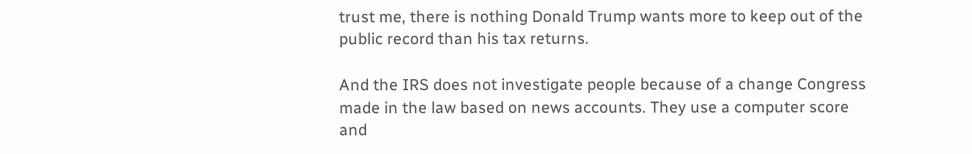trust me, there is nothing Donald Trump wants more to keep out of the public record than his tax returns.

And the IRS does not investigate people because of a change Congress made in the law based on news accounts. They use a computer score and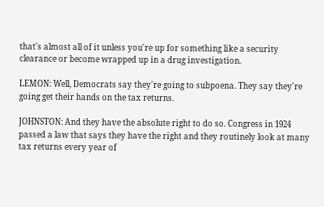that's almost all of it unless you're up for something like a security clearance or become wrapped up in a drug investigation.

LEMON: Well, Democrats say they're going to subpoena. They say they're going get their hands on the tax returns.

JOHNSTON: And they have the absolute right to do so. Congress in 1924 passed a law that says they have the right and they routinely look at many tax returns every year of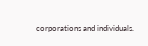corporations and individuals.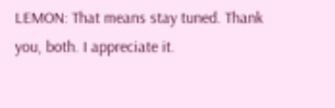LEMON: That means stay tuned. Thank you, both. I appreciate it.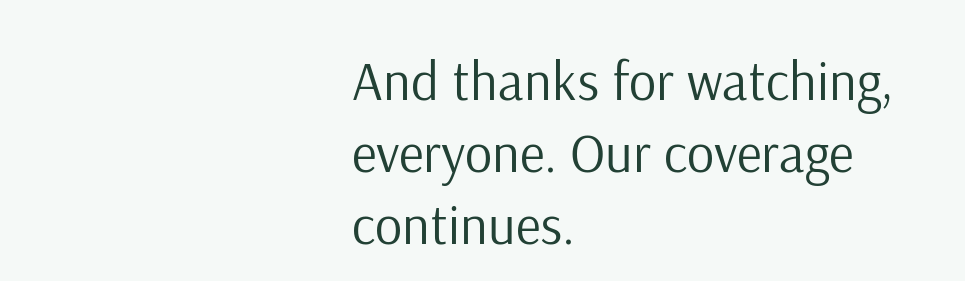And thanks for watching, everyone. Our coverage continues.